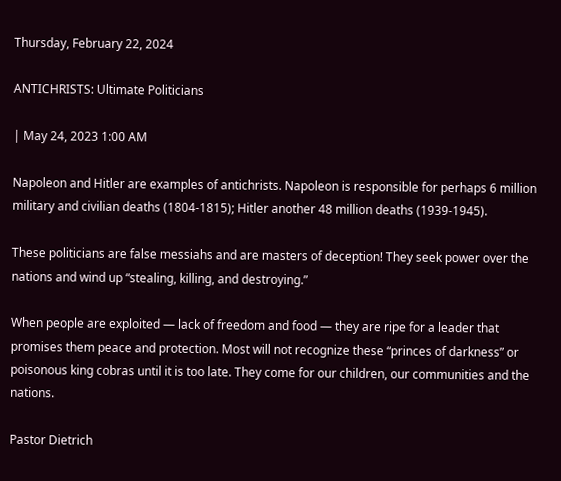Thursday, February 22, 2024

ANTICHRISTS: Ultimate Politicians

| May 24, 2023 1:00 AM

Napoleon and Hitler are examples of antichrists. Napoleon is responsible for perhaps 6 million military and civilian deaths (1804-1815); Hitler another 48 million deaths (1939-1945).

These politicians are false messiahs and are masters of deception! They seek power over the nations and wind up “stealing, killing, and destroying.”

When people are exploited — lack of freedom and food — they are ripe for a leader that promises them peace and protection. Most will not recognize these “princes of darkness” or poisonous king cobras until it is too late. They come for our children, our communities and the nations.

Pastor Dietrich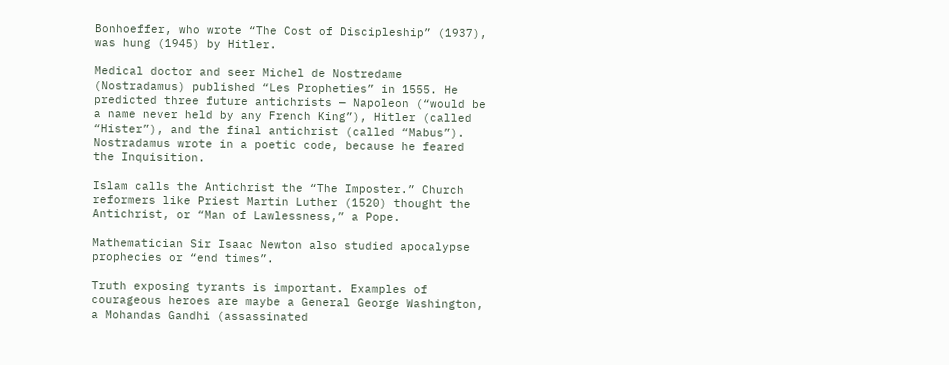Bonhoeffer, who wrote “The Cost of Discipleship” (1937), was hung (1945) by Hitler.

Medical doctor and seer Michel de Nostredame (Nostradamus) published “Les Propheties” in 1555. He predicted three future antichrists — Napoleon (“would be a name never held by any French King”), Hitler (called “Hister”), and the final antichrist (called “Mabus”). Nostradamus wrote in a poetic code, because he feared the Inquisition.

Islam calls the Antichrist the “The Imposter.” Church reformers like Priest Martin Luther (1520) thought the Antichrist, or “Man of Lawlessness,” a Pope.

Mathematician Sir Isaac Newton also studied apocalypse prophecies or “end times”.

Truth exposing tyrants is important. Examples of courageous heroes are maybe a General George Washington, a Mohandas Gandhi (assassinated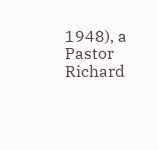1948), a Pastor Richard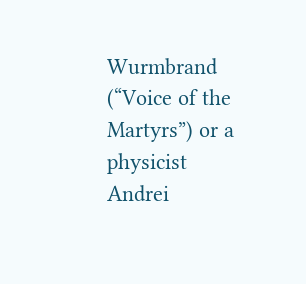Wurmbrand (“Voice of the Martyrs”) or a physicist Andrei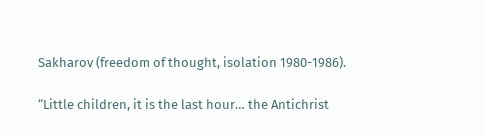Sakharov (freedom of thought, isolation 1980-1986).

“Little children, it is the last hour… the Antichrist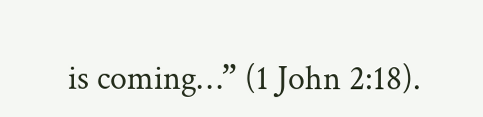is coming…” (1 John 2:18).